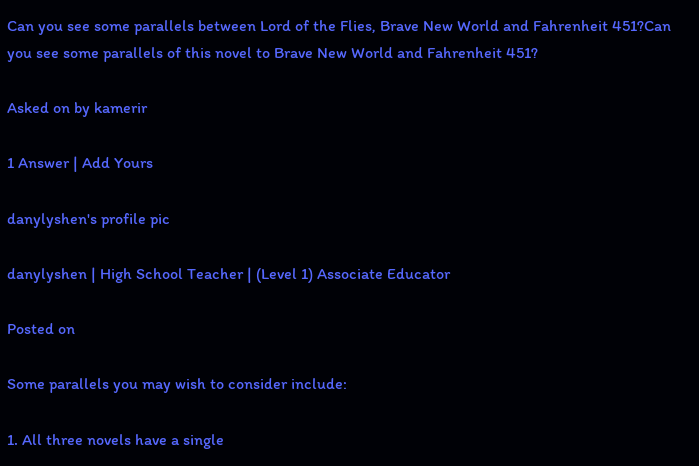Can you see some parallels between Lord of the Flies, Brave New World and Fahrenheit 451?Can you see some parallels of this novel to Brave New World and Fahrenheit 451?

Asked on by kamerir

1 Answer | Add Yours

danylyshen's profile pic

danylyshen | High School Teacher | (Level 1) Associate Educator

Posted on

Some parallels you may wish to consider include:

1. All three novels have a single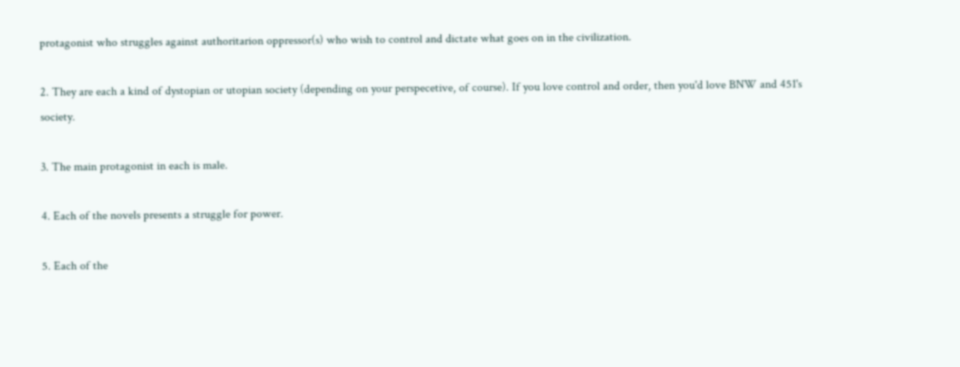protagonist who struggles against authoritarion oppressor(s) who wish to control and dictate what goes on in the civilization.

2. They are each a kind of dystopian or utopian society (depending on your perspecetive, of course). If you love control and order, then you'd love BNW and 451's society.

3. The main protagonist in each is male.

4. Each of the novels presents a struggle for power.

5. Each of the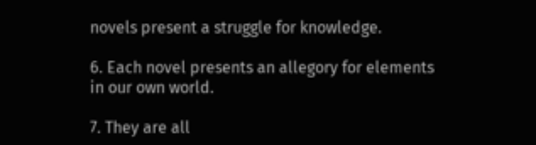novels present a struggle for knowledge.

6. Each novel presents an allegory for elements in our own world.

7. They are all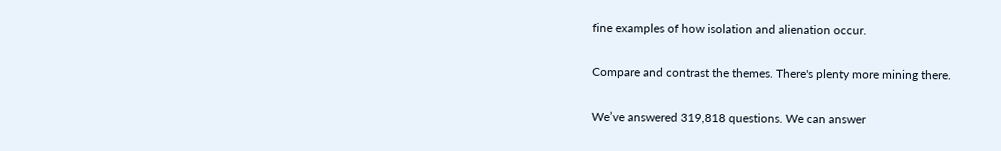fine examples of how isolation and alienation occur.

Compare and contrast the themes. There's plenty more mining there.

We’ve answered 319,818 questions. We can answer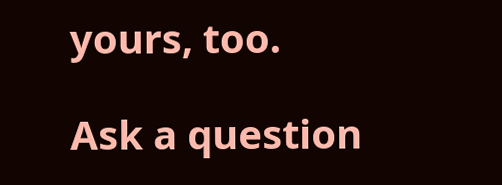yours, too.

Ask a question